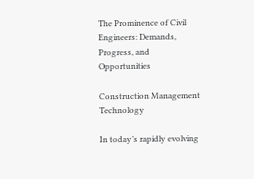The Prominence of Civil Engineers: Demands, Progress, and Opportunities

Construction Management Technology

In today’s rapidly evolving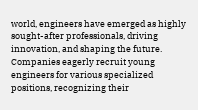world, engineers have emerged as highly sought-after professionals, driving innovation, and shaping the future. Companies eagerly recruit young engineers for various specialized positions, recognizing their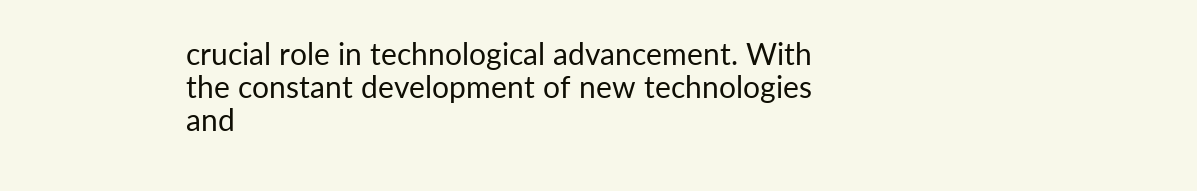crucial role in technological advancement. With the constant development of new technologies and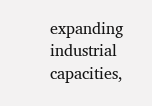expanding industrial capacities,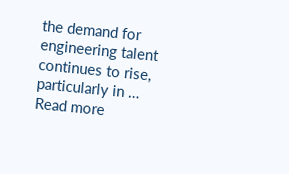the demand for engineering talent continues to rise, particularly in … Read more